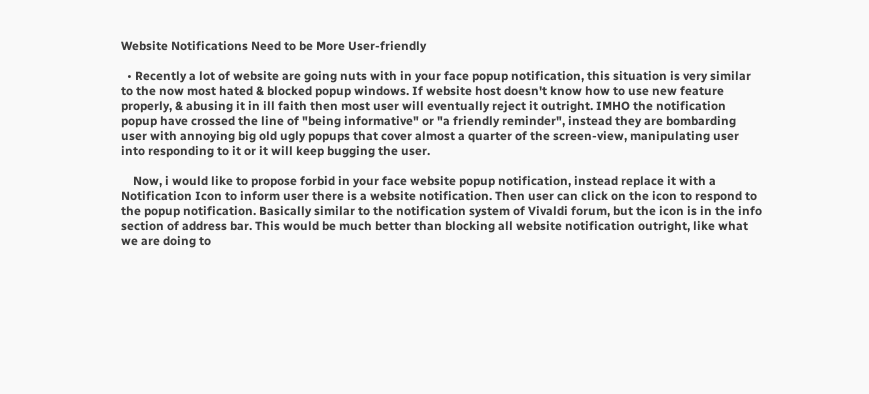Website Notifications Need to be More User-friendly

  • Recently a lot of website are going nuts with in your face popup notification, this situation is very similar to the now most hated & blocked popup windows. If website host doesn't know how to use new feature properly, & abusing it in ill faith then most user will eventually reject it outright. IMHO the notification popup have crossed the line of "being informative" or "a friendly reminder", instead they are bombarding user with annoying big old ugly popups that cover almost a quarter of the screen-view, manipulating user into responding to it or it will keep bugging the user.

    Now, i would like to propose forbid in your face website popup notification, instead replace it with a Notification Icon to inform user there is a website notification. Then user can click on the icon to respond to the popup notification. Basically similar to the notification system of Vivaldi forum, but the icon is in the info section of address bar. This would be much better than blocking all website notification outright, like what we are doing to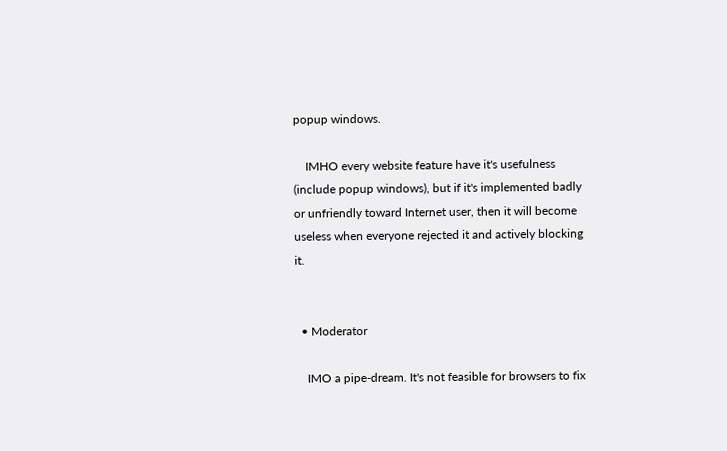popup windows.

    IMHO every website feature have it's usefulness (include popup windows), but if it's implemented badly or unfriendly toward Internet user, then it will become useless when everyone rejected it and actively blocking it.


  • Moderator

    IMO a pipe-dream. It's not feasible for browsers to fix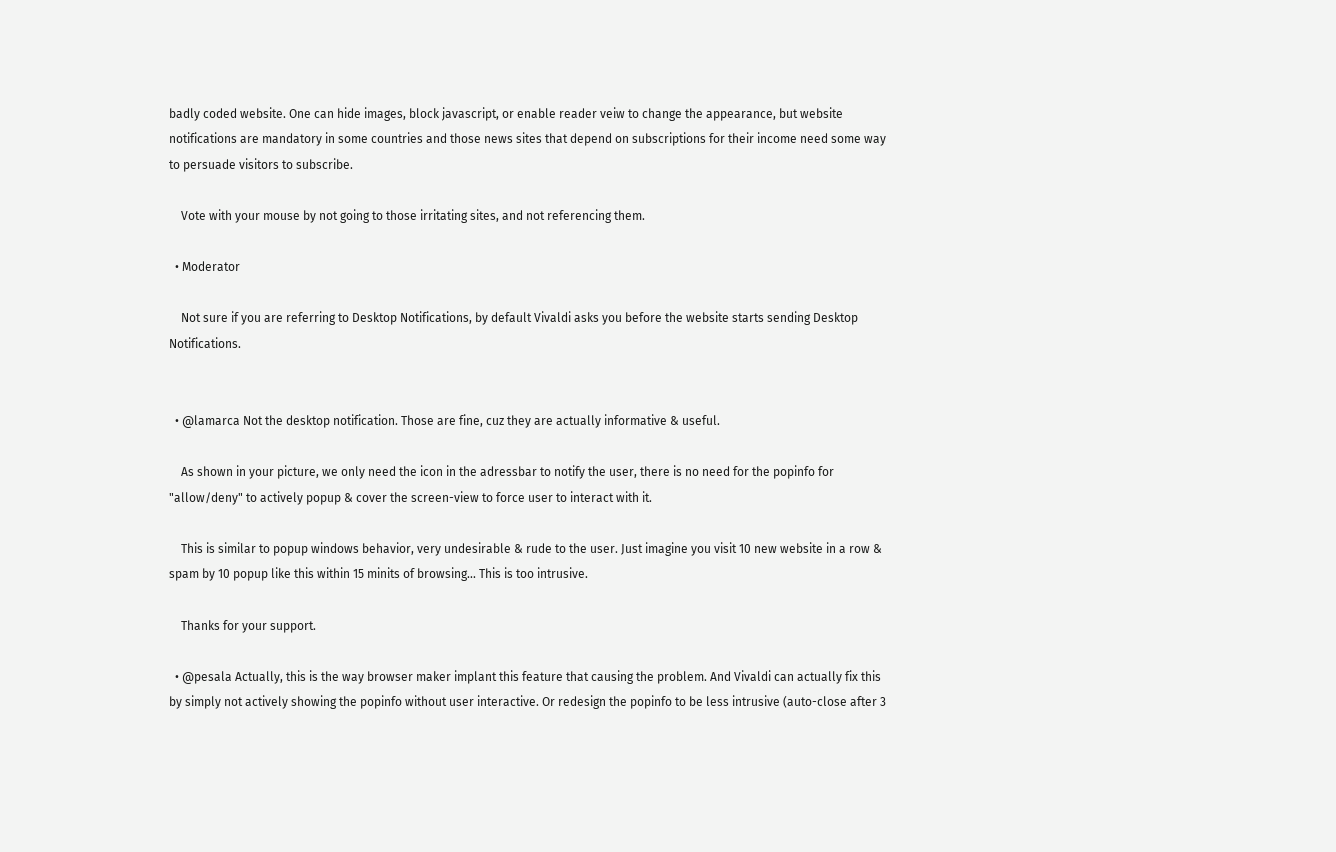badly coded website. One can hide images, block javascript, or enable reader veiw to change the appearance, but website notifications are mandatory in some countries and those news sites that depend on subscriptions for their income need some way to persuade visitors to subscribe.

    Vote with your mouse by not going to those irritating sites, and not referencing them.

  • Moderator

    Not sure if you are referring to Desktop Notifications, by default Vivaldi asks you before the website starts sending Desktop Notifications.


  • @lamarca Not the desktop notification. Those are fine, cuz they are actually informative & useful.

    As shown in your picture, we only need the icon in the adressbar to notify the user, there is no need for the popinfo for "allow/deny" to actively popup & cover the screen-view to force user to interact with it.

    This is similar to popup windows behavior, very undesirable & rude to the user. Just imagine you visit 10 new website in a row & spam by 10 popup like this within 15 minits of browsing... This is too intrusive.

    Thanks for your support.

  • @pesala Actually, this is the way browser maker implant this feature that causing the problem. And Vivaldi can actually fix this by simply not actively showing the popinfo without user interactive. Or redesign the popinfo to be less intrusive (auto-close after 3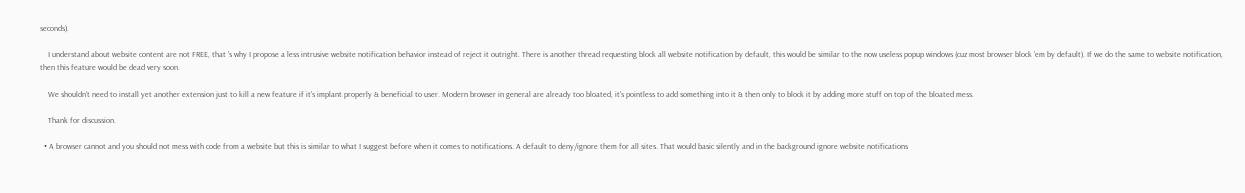seconds).

    I understand about website content are not FREE, that 's why I propose a less intrusive website notification behavior instead of reject it outright. There is another thread requesting block all website notification by default, this would be similar to the now useless popup windows (cuz most browser block 'em by default). If we do the same to website notification, then this feature would be dead very soon.

    We shouldn't need to install yet another extension just to kill a new feature if it's implant properly & beneficial to user. Modern browser in general are already too bloated, it's pointless to add something into it & then only to block it by adding more stuff on top of the bloated mess.

    Thank for discussion.

  • A browser cannot and you should not mess with code from a website but this is similar to what I suggest before when it comes to notifications. A default to deny/ignore them for all sites. That would basic silently and in the background ignore website notifications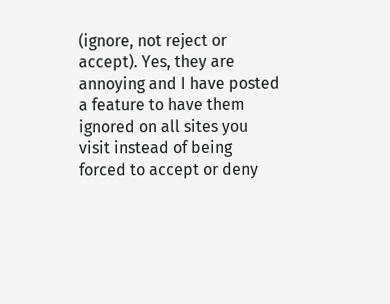(ignore, not reject or accept). Yes, they are annoying and I have posted a feature to have them ignored on all sites you visit instead of being forced to accept or deny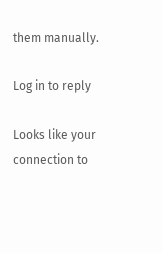them manually.

Log in to reply

Looks like your connection to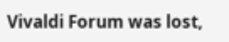Vivaldi Forum was lost,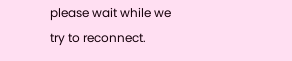please wait while we try to reconnect.